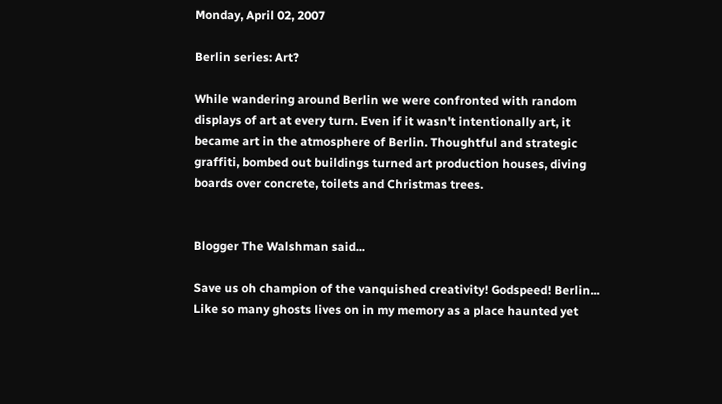Monday, April 02, 2007

Berlin series: Art?

While wandering around Berlin we were confronted with random displays of art at every turn. Even if it wasn't intentionally art, it became art in the atmosphere of Berlin. Thoughtful and strategic graffiti, bombed out buildings turned art production houses, diving boards over concrete, toilets and Christmas trees.


Blogger The Walshman said...

Save us oh champion of the vanquished creativity! Godspeed! Berlin... Like so many ghosts lives on in my memory as a place haunted yet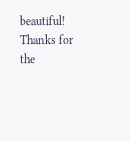beautiful! Thanks for the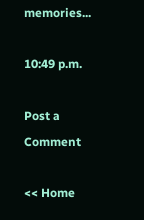memories...

10:49 p.m.

Post a Comment

<< Home